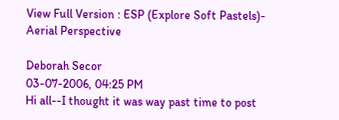View Full Version : ESP (Explore Soft Pastels)- Aerial Perspective

Deborah Secor
03-07-2006, 04:25 PM
Hi all--I thought it was way past time to post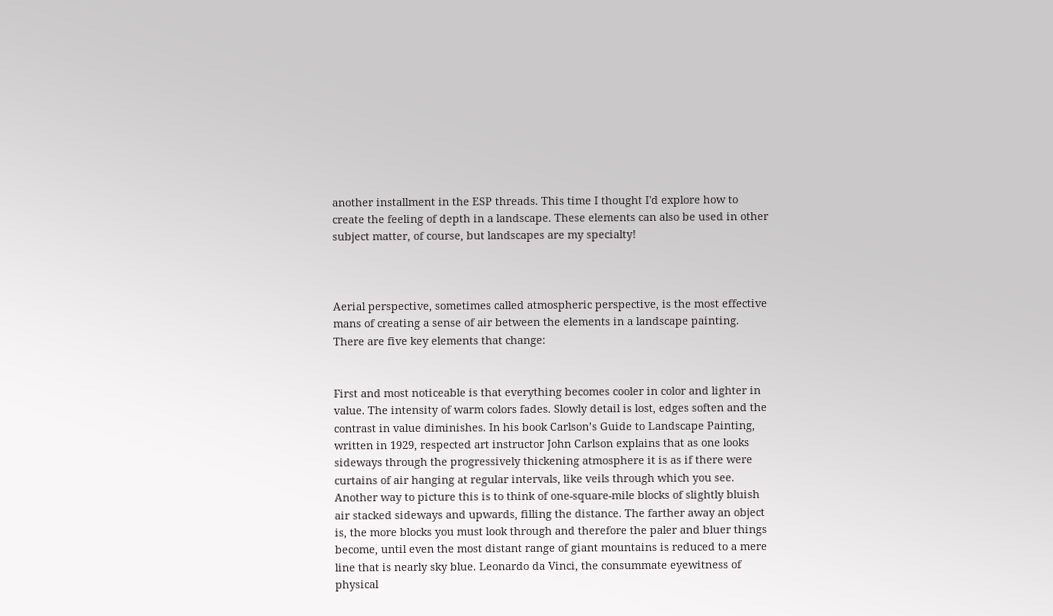another installment in the ESP threads. This time I thought I'd explore how to create the feeling of depth in a landscape. These elements can also be used in other subject matter, of course, but landscapes are my specialty!



Aerial perspective, sometimes called atmospheric perspective, is the most effective mans of creating a sense of air between the elements in a landscape painting. There are five key elements that change:


First and most noticeable is that everything becomes cooler in color and lighter in value. The intensity of warm colors fades. Slowly detail is lost, edges soften and the contrast in value diminishes. In his book Carlson’s Guide to Landscape Painting, written in 1929, respected art instructor John Carlson explains that as one looks sideways through the progressively thickening atmosphere it is as if there were curtains of air hanging at regular intervals, like veils through which you see. Another way to picture this is to think of one-square-mile blocks of slightly bluish air stacked sideways and upwards, filling the distance. The farther away an object is, the more blocks you must look through and therefore the paler and bluer things become, until even the most distant range of giant mountains is reduced to a mere line that is nearly sky blue. Leonardo da Vinci, the consummate eyewitness of physical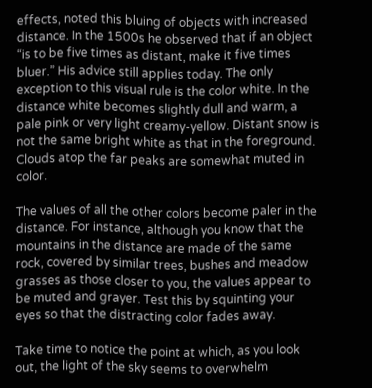effects, noted this bluing of objects with increased distance. In the 1500s he observed that if an object “is to be five times as distant, make it five times bluer.” His advice still applies today. The only exception to this visual rule is the color white. In the distance white becomes slightly dull and warm, a pale pink or very light creamy-yellow. Distant snow is not the same bright white as that in the foreground. Clouds atop the far peaks are somewhat muted in color.

The values of all the other colors become paler in the distance. For instance, although you know that the mountains in the distance are made of the same rock, covered by similar trees, bushes and meadow grasses as those closer to you, the values appear to be muted and grayer. Test this by squinting your eyes so that the distracting color fades away.

Take time to notice the point at which, as you look out, the light of the sky seems to overwhelm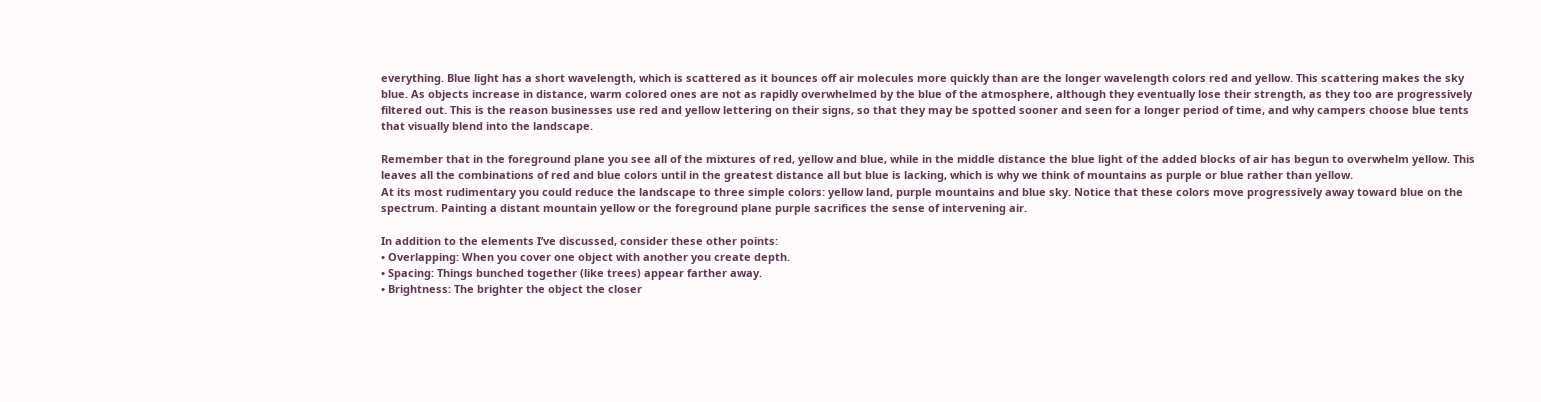everything. Blue light has a short wavelength, which is scattered as it bounces off air molecules more quickly than are the longer wavelength colors red and yellow. This scattering makes the sky blue. As objects increase in distance, warm colored ones are not as rapidly overwhelmed by the blue of the atmosphere, although they eventually lose their strength, as they too are progressively filtered out. This is the reason businesses use red and yellow lettering on their signs, so that they may be spotted sooner and seen for a longer period of time, and why campers choose blue tents that visually blend into the landscape.

Remember that in the foreground plane you see all of the mixtures of red, yellow and blue, while in the middle distance the blue light of the added blocks of air has begun to overwhelm yellow. This leaves all the combinations of red and blue colors until in the greatest distance all but blue is lacking, which is why we think of mountains as purple or blue rather than yellow.
At its most rudimentary you could reduce the landscape to three simple colors: yellow land, purple mountains and blue sky. Notice that these colors move progressively away toward blue on the spectrum. Painting a distant mountain yellow or the foreground plane purple sacrifices the sense of intervening air.

In addition to the elements I’ve discussed, consider these other points:
• Overlapping: When you cover one object with another you create depth.
• Spacing: Things bunched together (like trees) appear farther away.
• Brightness: The brighter the object the closer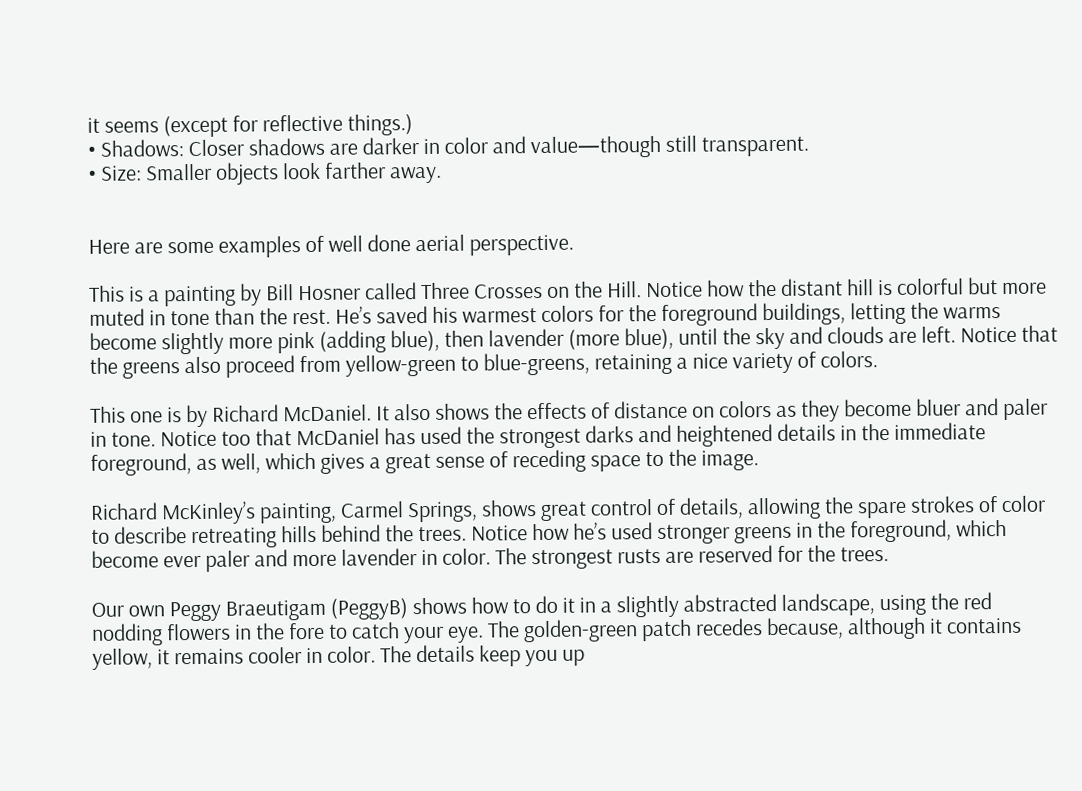it seems (except for reflective things.)
• Shadows: Closer shadows are darker in color and value—though still transparent.
• Size: Smaller objects look farther away.


Here are some examples of well done aerial perspective.

This is a painting by Bill Hosner called Three Crosses on the Hill. Notice how the distant hill is colorful but more muted in tone than the rest. He’s saved his warmest colors for the foreground buildings, letting the warms become slightly more pink (adding blue), then lavender (more blue), until the sky and clouds are left. Notice that the greens also proceed from yellow-green to blue-greens, retaining a nice variety of colors.

This one is by Richard McDaniel. It also shows the effects of distance on colors as they become bluer and paler in tone. Notice too that McDaniel has used the strongest darks and heightened details in the immediate foreground, as well, which gives a great sense of receding space to the image.

Richard McKinley’s painting, Carmel Springs, shows great control of details, allowing the spare strokes of color to describe retreating hills behind the trees. Notice how he’s used stronger greens in the foreground, which become ever paler and more lavender in color. The strongest rusts are reserved for the trees.

Our own Peggy Braeutigam (PeggyB) shows how to do it in a slightly abstracted landscape, using the red nodding flowers in the fore to catch your eye. The golden-green patch recedes because, although it contains yellow, it remains cooler in color. The details keep you up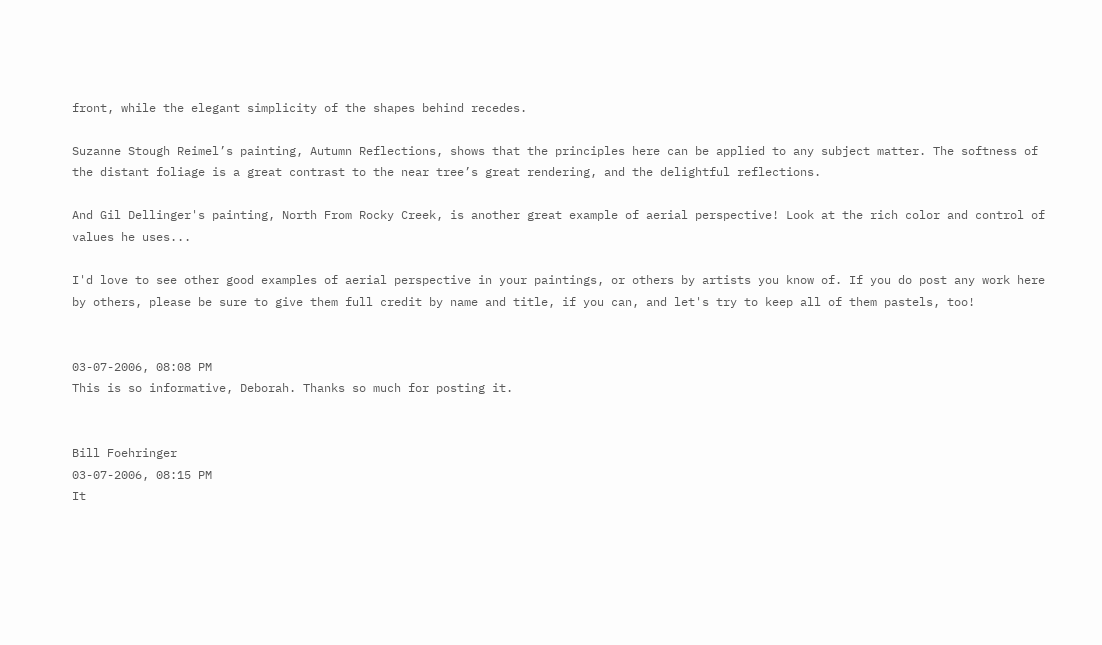front, while the elegant simplicity of the shapes behind recedes.

Suzanne Stough Reimel’s painting, Autumn Reflections, shows that the principles here can be applied to any subject matter. The softness of the distant foliage is a great contrast to the near tree’s great rendering, and the delightful reflections.

And Gil Dellinger's painting, North From Rocky Creek, is another great example of aerial perspective! Look at the rich color and control of values he uses...

I'd love to see other good examples of aerial perspective in your paintings, or others by artists you know of. If you do post any work here by others, please be sure to give them full credit by name and title, if you can, and let's try to keep all of them pastels, too!


03-07-2006, 08:08 PM
This is so informative, Deborah. Thanks so much for posting it.


Bill Foehringer
03-07-2006, 08:15 PM
It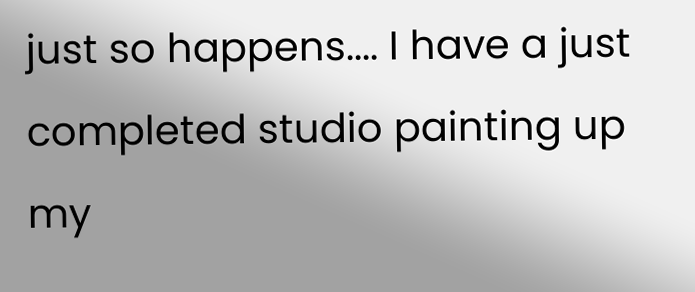just so happens.... I have a just completed studio painting up my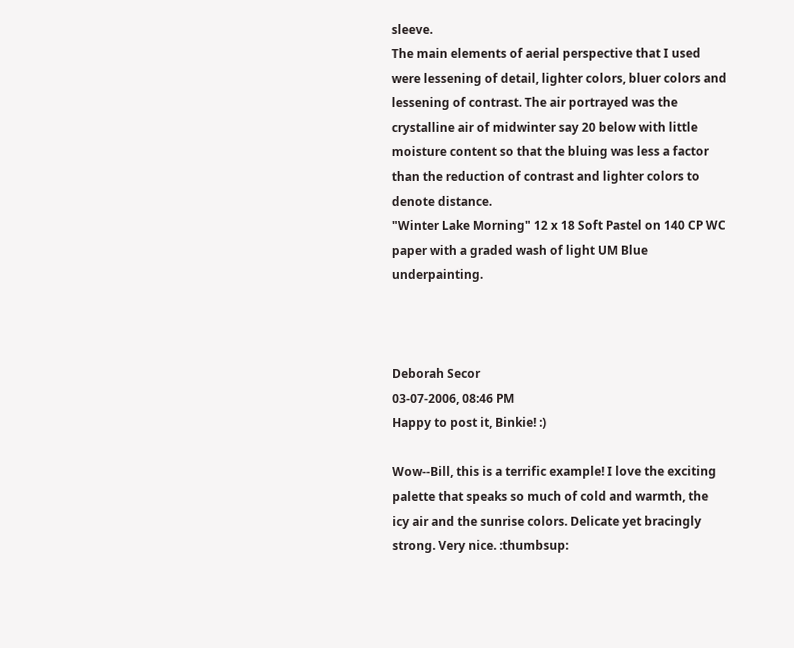sleeve.
The main elements of aerial perspective that I used were lessening of detail, lighter colors, bluer colors and lessening of contrast. The air portrayed was the crystalline air of midwinter say 20 below with little moisture content so that the bluing was less a factor than the reduction of contrast and lighter colors to denote distance.
"Winter Lake Morning" 12 x 18 Soft Pastel on 140 CP WC paper with a graded wash of light UM Blue underpainting.



Deborah Secor
03-07-2006, 08:46 PM
Happy to post it, Binkie! :)

Wow--Bill, this is a terrific example! I love the exciting palette that speaks so much of cold and warmth, the icy air and the sunrise colors. Delicate yet bracingly strong. Very nice. :thumbsup: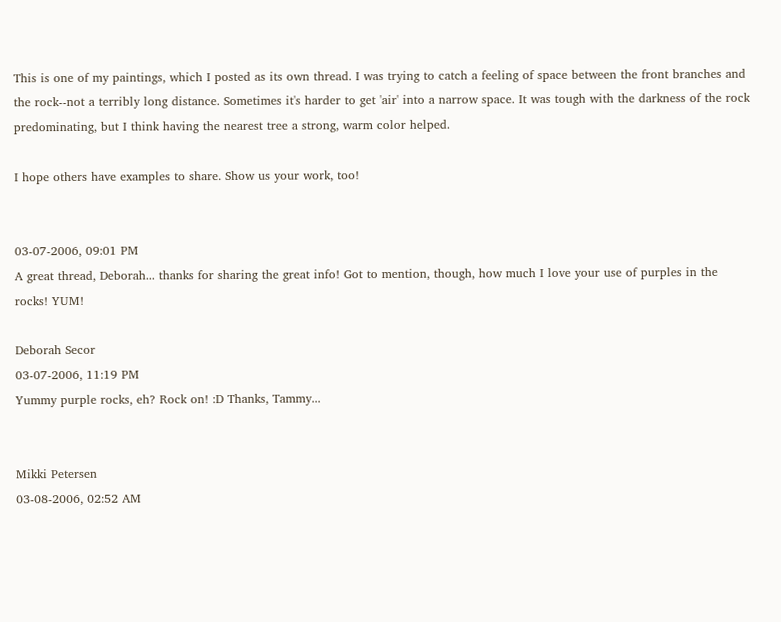This is one of my paintings, which I posted as its own thread. I was trying to catch a feeling of space between the front branches and the rock--not a terribly long distance. Sometimes it's harder to get 'air' into a narrow space. It was tough with the darkness of the rock predominating, but I think having the nearest tree a strong, warm color helped.

I hope others have examples to share. Show us your work, too!


03-07-2006, 09:01 PM
A great thread, Deborah... thanks for sharing the great info! Got to mention, though, how much I love your use of purples in the rocks! YUM!

Deborah Secor
03-07-2006, 11:19 PM
Yummy purple rocks, eh? Rock on! :D Thanks, Tammy...


Mikki Petersen
03-08-2006, 02:52 AM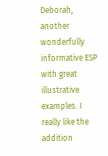Deborah, another wonderfully informative ESP with great illustrative examples. I really like the addition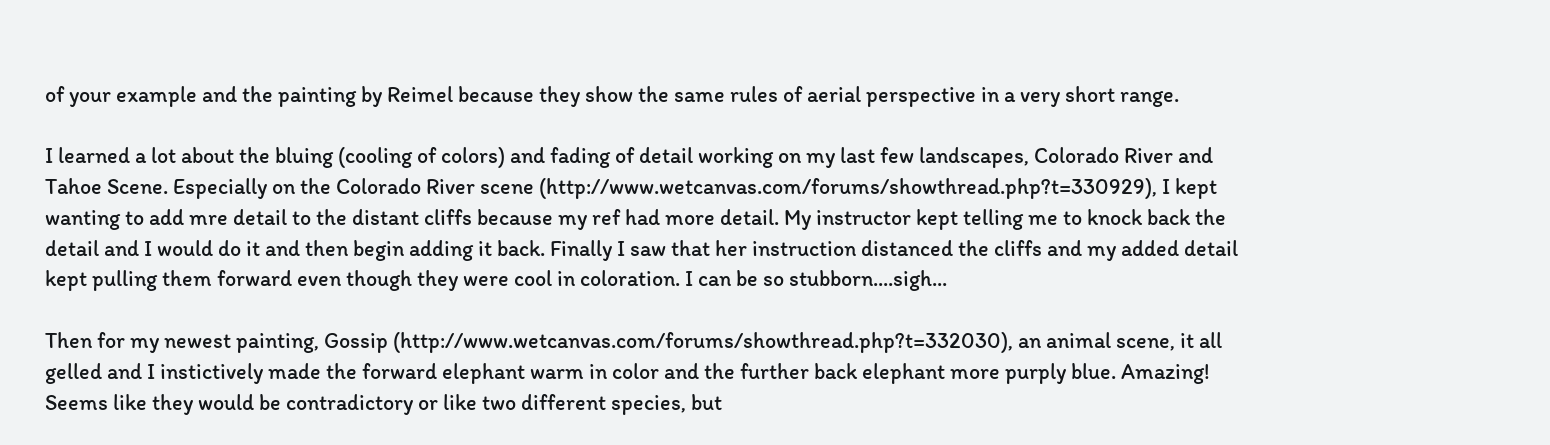of your example and the painting by Reimel because they show the same rules of aerial perspective in a very short range.

I learned a lot about the bluing (cooling of colors) and fading of detail working on my last few landscapes, Colorado River and Tahoe Scene. Especially on the Colorado River scene (http://www.wetcanvas.com/forums/showthread.php?t=330929), I kept wanting to add mre detail to the distant cliffs because my ref had more detail. My instructor kept telling me to knock back the detail and I would do it and then begin adding it back. Finally I saw that her instruction distanced the cliffs and my added detail kept pulling them forward even though they were cool in coloration. I can be so stubborn....sigh...

Then for my newest painting, Gossip (http://www.wetcanvas.com/forums/showthread.php?t=332030), an animal scene, it all gelled and I instictively made the forward elephant warm in color and the further back elephant more purply blue. Amazing! Seems like they would be contradictory or like two different species, but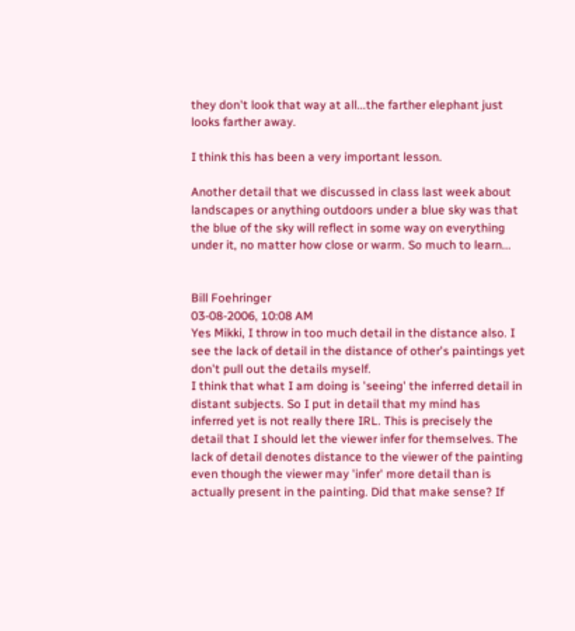they don't look that way at all...the farther elephant just looks farther away.

I think this has been a very important lesson.

Another detail that we discussed in class last week about landscapes or anything outdoors under a blue sky was that the blue of the sky will reflect in some way on everything under it, no matter how close or warm. So much to learn...


Bill Foehringer
03-08-2006, 10:08 AM
Yes Mikki, I throw in too much detail in the distance also. I see the lack of detail in the distance of other's paintings yet don't pull out the details myself.
I think that what I am doing is 'seeing' the inferred detail in distant subjects. So I put in detail that my mind has inferred yet is not really there IRL. This is precisely the detail that I should let the viewer infer for themselves. The lack of detail denotes distance to the viewer of the painting even though the viewer may 'infer' more detail than is actually present in the painting. Did that make sense? If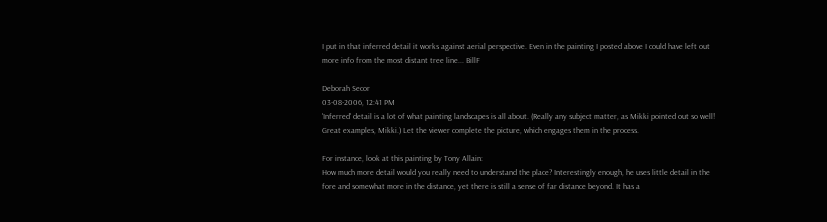I put in that inferred detail it works against aerial perspective. Even in the painting I posted above I could have left out more info from the most distant tree line... BillF

Deborah Secor
03-08-2006, 12:41 PM
'Inferred' detail is a lot of what painting landscapes is all about. (Really any subject matter, as Mikki pointed out so well! Great examples, Mikki.) Let the viewer complete the picture, which engages them in the process.

For instance, look at this painting by Tony Allain:
How much more detail would you really need to understand the place? Interestingly enough, he uses little detail in the fore and somewhat more in the distance, yet there is still a sense of far distance beyond. It has a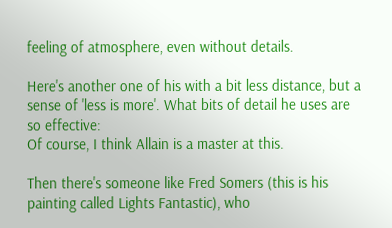feeling of atmosphere, even without details.

Here's another one of his with a bit less distance, but a sense of 'less is more'. What bits of detail he uses are so effective:
Of course, I think Allain is a master at this.

Then there's someone like Fred Somers (this is his painting called Lights Fantastic), who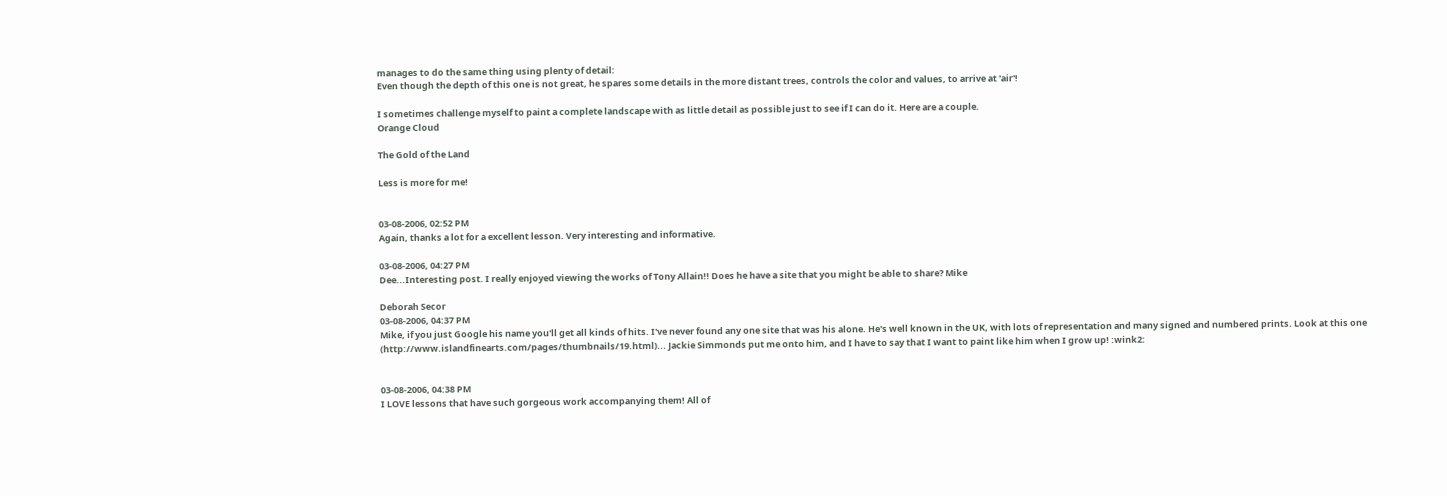manages to do the same thing using plenty of detail:
Even though the depth of this one is not great, he spares some details in the more distant trees, controls the color and values, to arrive at 'air'!

I sometimes challenge myself to paint a complete landscape with as little detail as possible just to see if I can do it. Here are a couple.
Orange Cloud

The Gold of the Land

Less is more for me!


03-08-2006, 02:52 PM
Again, thanks a lot for a excellent lesson. Very interesting and informative.

03-08-2006, 04:27 PM
Dee...Interesting post. I really enjoyed viewing the works of Tony Allain!! Does he have a site that you might be able to share? Mike

Deborah Secor
03-08-2006, 04:37 PM
Mike, if you just Google his name you'll get all kinds of hits. I've never found any one site that was his alone. He's well known in the UK, with lots of representation and many signed and numbered prints. Look at this one (http://www.islandfinearts.com/pages/thumbnails/19.html)... Jackie Simmonds put me onto him, and I have to say that I want to paint like him when I grow up! :wink2:


03-08-2006, 04:38 PM
I LOVE lessons that have such gorgeous work accompanying them! All of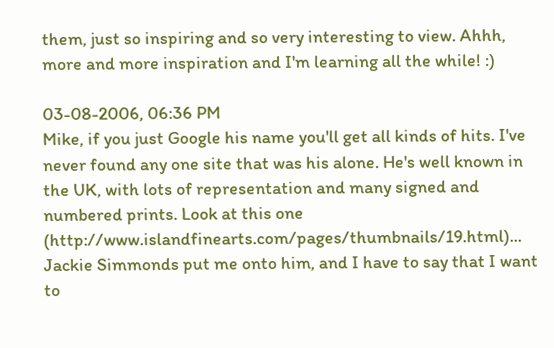them, just so inspiring and so very interesting to view. Ahhh, more and more inspiration and I'm learning all the while! :)

03-08-2006, 06:36 PM
Mike, if you just Google his name you'll get all kinds of hits. I've never found any one site that was his alone. He's well known in the UK, with lots of representation and many signed and numbered prints. Look at this one (http://www.islandfinearts.com/pages/thumbnails/19.html)... Jackie Simmonds put me onto him, and I have to say that I want to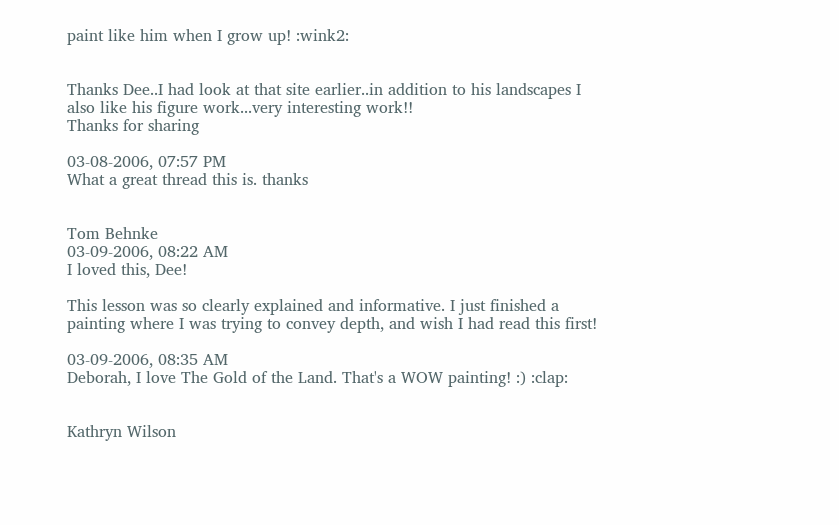paint like him when I grow up! :wink2:


Thanks Dee..I had look at that site earlier..in addition to his landscapes I also like his figure work...very interesting work!!
Thanks for sharing

03-08-2006, 07:57 PM
What a great thread this is. thanks


Tom Behnke
03-09-2006, 08:22 AM
I loved this, Dee!

This lesson was so clearly explained and informative. I just finished a painting where I was trying to convey depth, and wish I had read this first!

03-09-2006, 08:35 AM
Deborah, I love The Gold of the Land. That's a WOW painting! :) :clap:


Kathryn Wilson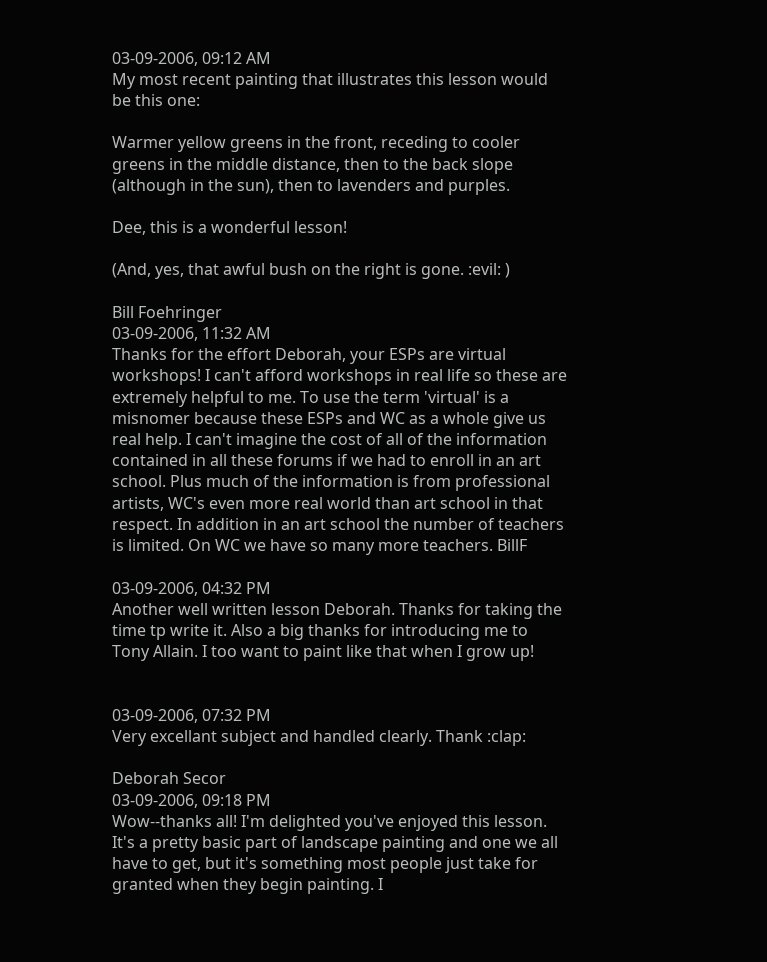03-09-2006, 09:12 AM
My most recent painting that illustrates this lesson would be this one:

Warmer yellow greens in the front, receding to cooler greens in the middle distance, then to the back slope (although in the sun), then to lavenders and purples.

Dee, this is a wonderful lesson!

(And, yes, that awful bush on the right is gone. :evil: )

Bill Foehringer
03-09-2006, 11:32 AM
Thanks for the effort Deborah, your ESPs are virtual workshops! I can't afford workshops in real life so these are extremely helpful to me. To use the term 'virtual' is a misnomer because these ESPs and WC as a whole give us real help. I can't imagine the cost of all of the information contained in all these forums if we had to enroll in an art school. Plus much of the information is from professional artists, WC's even more real world than art school in that respect. In addition in an art school the number of teachers is limited. On WC we have so many more teachers. BillF

03-09-2006, 04:32 PM
Another well written lesson Deborah. Thanks for taking the time tp write it. Also a big thanks for introducing me to Tony Allain. I too want to paint like that when I grow up!


03-09-2006, 07:32 PM
Very excellant subject and handled clearly. Thank :clap:

Deborah Secor
03-09-2006, 09:18 PM
Wow--thanks all! I'm delighted you've enjoyed this lesson. It's a pretty basic part of landscape painting and one we all have to get, but it's something most people just take for granted when they begin painting. I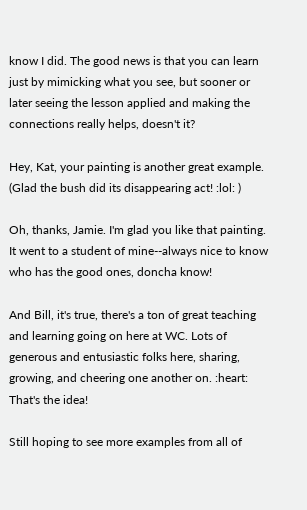know I did. The good news is that you can learn just by mimicking what you see, but sooner or later seeing the lesson applied and making the connections really helps, doesn't it?

Hey, Kat, your painting is another great example. (Glad the bush did its disappearing act! :lol: )

Oh, thanks, Jamie. I'm glad you like that painting. It went to a student of mine--always nice to know who has the good ones, doncha know!

And Bill, it's true, there's a ton of great teaching and learning going on here at WC. Lots of generous and entusiastic folks here, sharing, growing, and cheering one another on. :heart: That's the idea!

Still hoping to see more examples from all of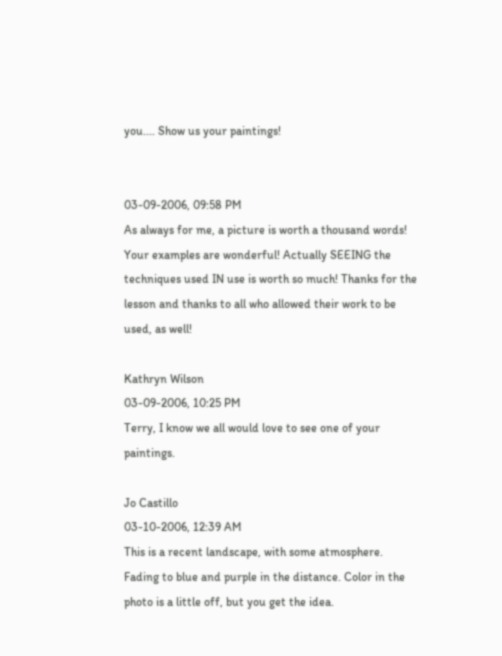you.... Show us your paintings!


03-09-2006, 09:58 PM
As always for me, a picture is worth a thousand words! Your examples are wonderful! Actually SEEING the techniques used IN use is worth so much! Thanks for the lesson and thanks to all who allowed their work to be used, as well!

Kathryn Wilson
03-09-2006, 10:25 PM
Terry, I know we all would love to see one of your paintings.

Jo Castillo
03-10-2006, 12:39 AM
This is a recent landscape, with some atmosphere. Fading to blue and purple in the distance. Color in the photo is a little off, but you get the idea.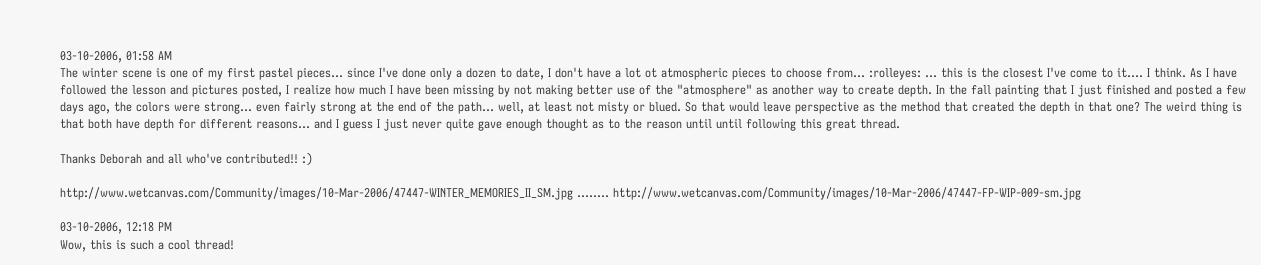03-10-2006, 01:58 AM
The winter scene is one of my first pastel pieces... since I've done only a dozen to date, I don't have a lot ot atmospheric pieces to choose from... :rolleyes: ... this is the closest I've come to it.... I think. As I have followed the lesson and pictures posted, I realize how much I have been missing by not making better use of the "atmosphere" as another way to create depth. In the fall painting that I just finished and posted a few days ago, the colors were strong... even fairly strong at the end of the path... well, at least not misty or blued. So that would leave perspective as the method that created the depth in that one? The weird thing is that both have depth for different reasons... and I guess I just never quite gave enough thought as to the reason until until following this great thread.

Thanks Deborah and all who've contributed!! :)

http://www.wetcanvas.com/Community/images/10-Mar-2006/47447-WINTER_MEMORIES_II_SM.jpg ........ http://www.wetcanvas.com/Community/images/10-Mar-2006/47447-FP-WIP-009-sm.jpg

03-10-2006, 12:18 PM
Wow, this is such a cool thread!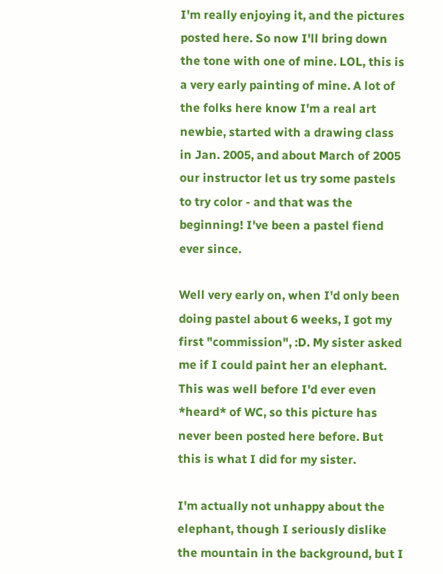I'm really enjoying it, and the pictures posted here. So now I'll bring down the tone with one of mine. LOL, this is a very early painting of mine. A lot of the folks here know I'm a real art newbie, started with a drawing class in Jan. 2005, and about March of 2005 our instructor let us try some pastels to try color - and that was the beginning! I've been a pastel fiend ever since.

Well very early on, when I'd only been doing pastel about 6 weeks, I got my first "commission", :D. My sister asked me if I could paint her an elephant. This was well before I'd ever even *heard* of WC, so this picture has never been posted here before. But this is what I did for my sister.

I'm actually not unhappy about the elephant, though I seriously dislike the mountain in the background, but I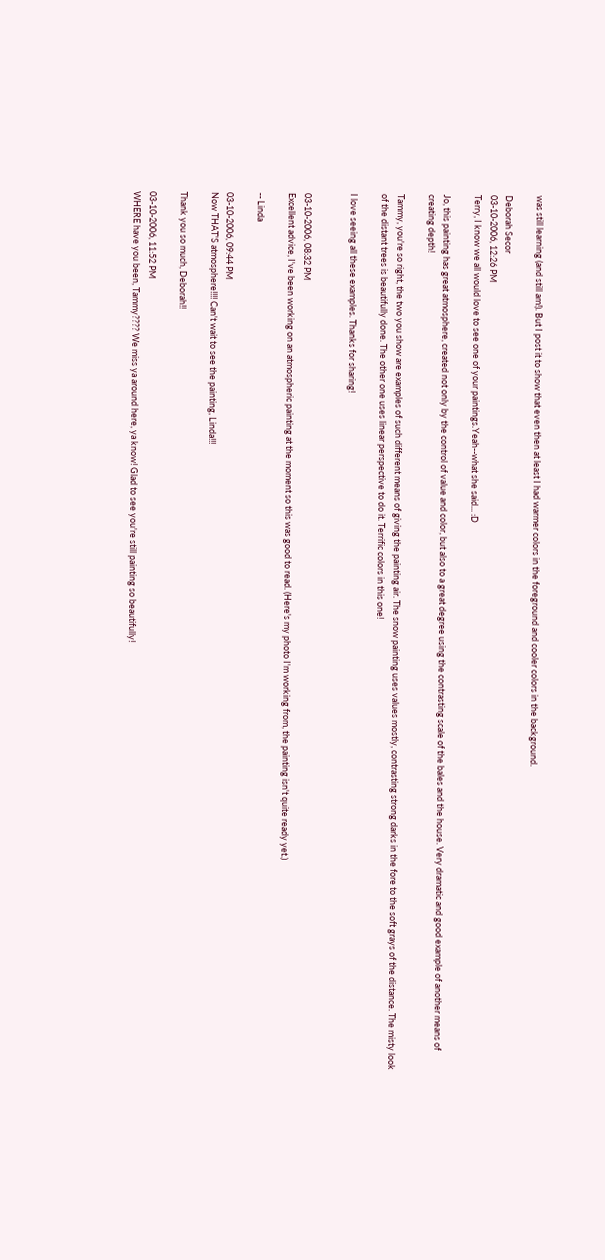was still learning (and still am!). But I post it to show that even then at least I had warmer colors in the foreground and cooler colors in the background.

Deborah Secor
03-10-2006, 12:26 PM
Terry, I know we all would love to see one of your paintings.Yeah--what she said... :D

Jo, this painting has great atmosphere, created not only by the control of value and color, but also to a great degree using the contrasting scale of the bales and the house. Very dramatic and good example of another means of creating depth!

Tammy, you're so right, the two you show are examples of such different means of giving the painting air. The snow painting uses values mostly, contrasting strong darks in the fore to the soft grays of the distance. The misty look of the distant trees is beautifully done. The other one uses linear perspective to do it. Terrific colors in this one!

I love seeing all these examples. Thanks for sharing!


03-10-2006, 08:32 PM
Excellent advice, I've been working on an atmospheric painting at the moment so this was good to read. (Here's my photo I'm working from, the painting isn't quite ready yet.)

-- Linda

03-10-2006, 09:44 PM
Now THAT'S atmosphere!!!! Can't wait to see the painting, Linda!!!

Thank you so much, Deborah!!

03-10-2006, 11:52 PM
WHERE have you been, Tammy???? We miss ya around here, ya know! Glad to see you're still painting so beautifully!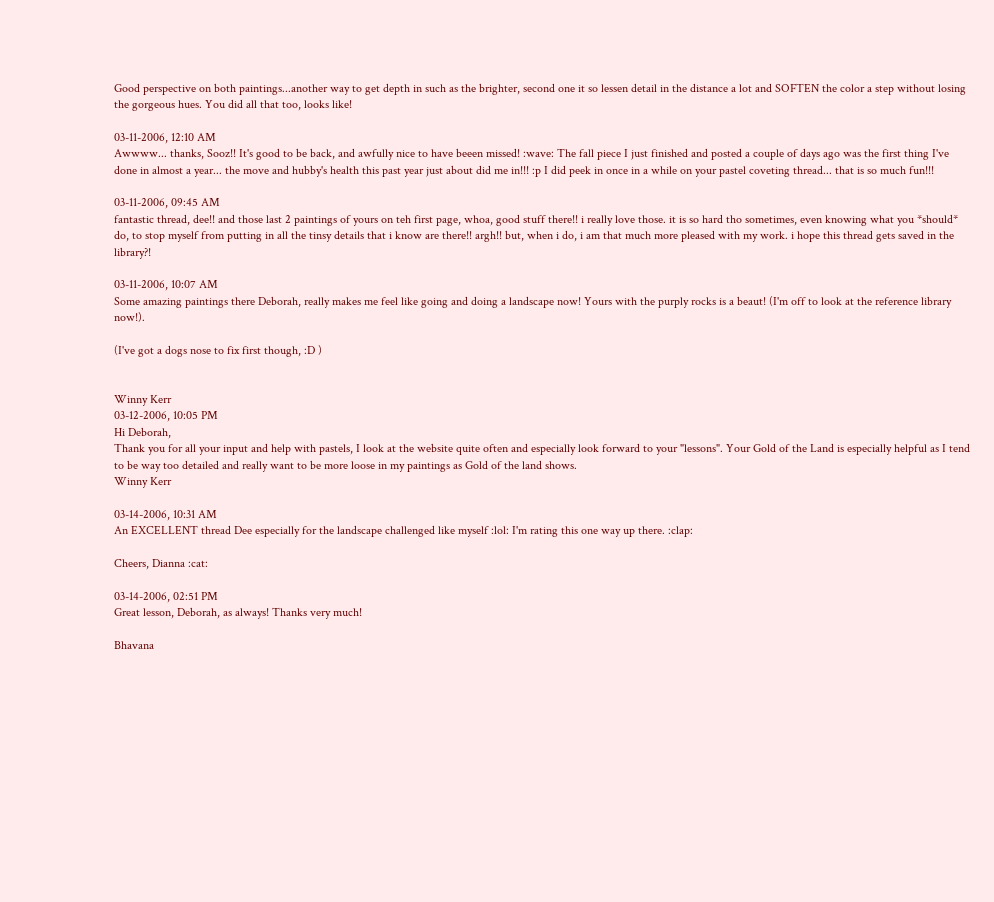Good perspective on both paintings...another way to get depth in such as the brighter, second one it so lessen detail in the distance a lot and SOFTEN the color a step without losing the gorgeous hues. You did all that too, looks like!

03-11-2006, 12:10 AM
Awwww... thanks, Sooz!! It's good to be back, and awfully nice to have beeen missed! :wave: The fall piece I just finished and posted a couple of days ago was the first thing I've done in almost a year... the move and hubby's health this past year just about did me in!!! :p I did peek in once in a while on your pastel coveting thread... that is so much fun!!!

03-11-2006, 09:45 AM
fantastic thread, dee!! and those last 2 paintings of yours on teh first page, whoa, good stuff there!! i really love those. it is so hard tho sometimes, even knowing what you *should* do, to stop myself from putting in all the tinsy details that i know are there!! argh!! but, when i do, i am that much more pleased with my work. i hope this thread gets saved in the library?!

03-11-2006, 10:07 AM
Some amazing paintings there Deborah, really makes me feel like going and doing a landscape now! Yours with the purply rocks is a beaut! (I'm off to look at the reference library now!).

(I've got a dogs nose to fix first though, :D )


Winny Kerr
03-12-2006, 10:05 PM
Hi Deborah,
Thank you for all your input and help with pastels, I look at the website quite often and especially look forward to your "lessons". Your Gold of the Land is especially helpful as I tend to be way too detailed and really want to be more loose in my paintings as Gold of the land shows.
Winny Kerr

03-14-2006, 10:31 AM
An EXCELLENT thread Dee especially for the landscape challenged like myself :lol: I'm rating this one way up there. :clap:

Cheers, Dianna :cat:

03-14-2006, 02:51 PM
Great lesson, Deborah, as always! Thanks very much!

Bhavana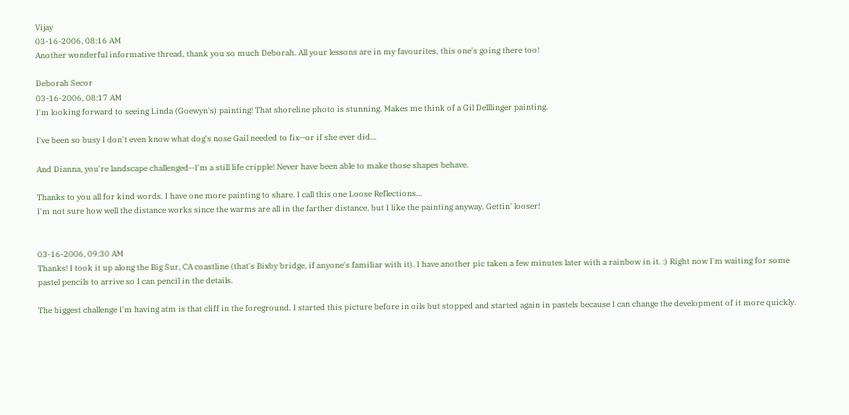Vijay
03-16-2006, 08:16 AM
Another wonderful informative thread, thank you so much Deborah. All your lessons are in my favourites, this one's going there too!

Deborah Secor
03-16-2006, 08:17 AM
I'm looking forward to seeing Linda (Goewyn's) painting! That shoreline photo is stunning. Makes me think of a Gil Delllinger painting.

I've been so busy I don't even know what dog's nose Gail needed to fix--or if she ever did...

And Dianna, you're landscape challenged--I'm a still life cripple! Never have been able to make those shapes behave.

Thanks to you all for kind words. I have one more painting to share. I call this one Loose Reflections...
I'm not sure how well the distance works since the warms are all in the farther distance, but I like the painting anyway. Gettin' looser!


03-16-2006, 09:30 AM
Thanks! I took it up along the Big Sur, CA coastline (that's Bixby bridge, if anyone's familiar with it). I have another pic taken a few minutes later with a rainbow in it. :) Right now I'm waiting for some pastel pencils to arrive so I can pencil in the details.

The biggest challenge I'm having atm is that cliff in the foreground. I started this picture before in oils but stopped and started again in pastels because I can change the development of it more quickly.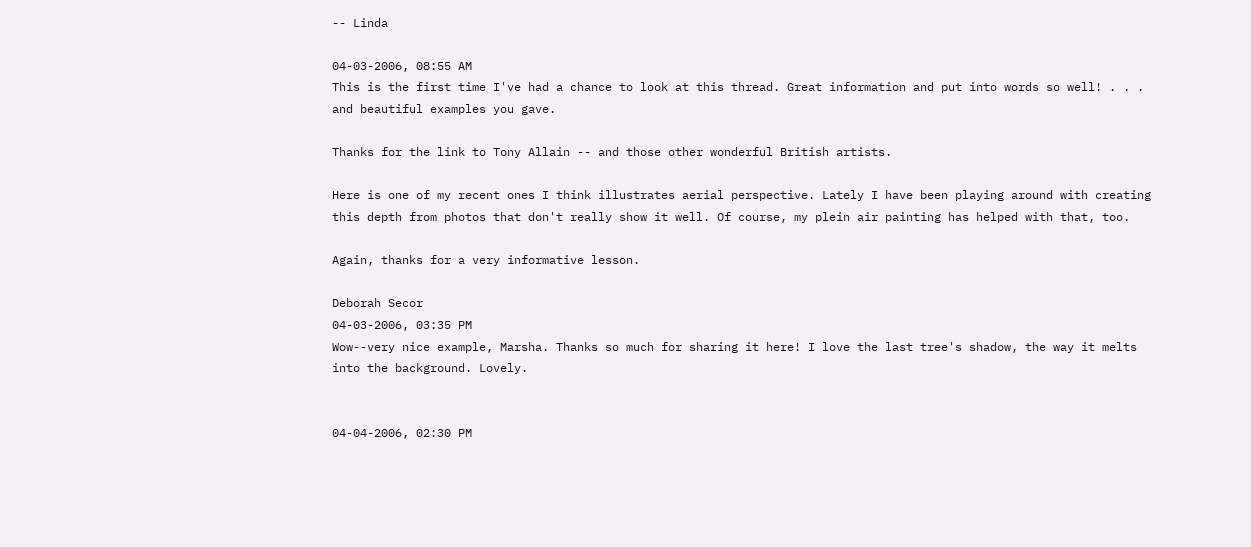-- Linda

04-03-2006, 08:55 AM
This is the first time I've had a chance to look at this thread. Great information and put into words so well! . . . and beautiful examples you gave.

Thanks for the link to Tony Allain -- and those other wonderful British artists.

Here is one of my recent ones I think illustrates aerial perspective. Lately I have been playing around with creating this depth from photos that don't really show it well. Of course, my plein air painting has helped with that, too.

Again, thanks for a very informative lesson.

Deborah Secor
04-03-2006, 03:35 PM
Wow--very nice example, Marsha. Thanks so much for sharing it here! I love the last tree's shadow, the way it melts into the background. Lovely.


04-04-2006, 02:30 PM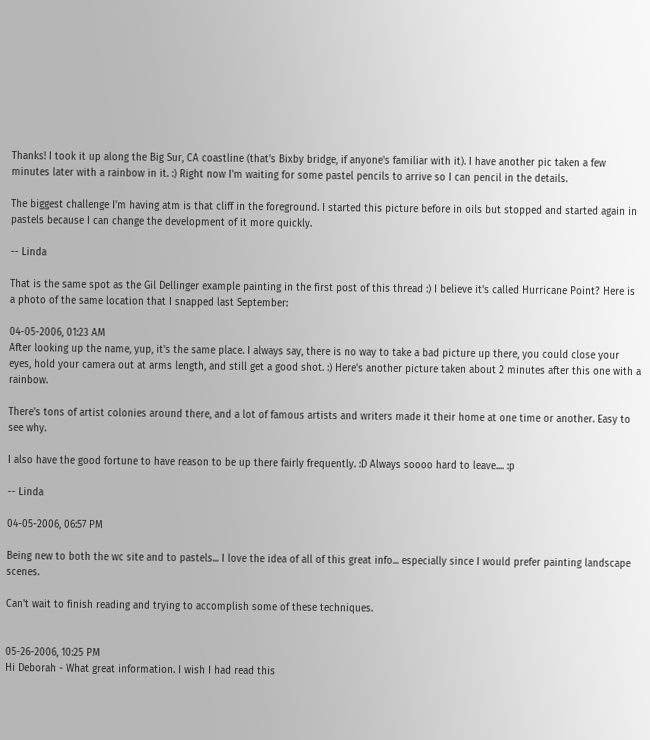Thanks! I took it up along the Big Sur, CA coastline (that's Bixby bridge, if anyone's familiar with it). I have another pic taken a few minutes later with a rainbow in it. :) Right now I'm waiting for some pastel pencils to arrive so I can pencil in the details.

The biggest challenge I'm having atm is that cliff in the foreground. I started this picture before in oils but stopped and started again in pastels because I can change the development of it more quickly.

-- Linda

That is the same spot as the Gil Dellinger example painting in the first post of this thread :) I believe it's called Hurricane Point? Here is a photo of the same location that I snapped last September:

04-05-2006, 01:23 AM
After looking up the name, yup, it's the same place. I always say, there is no way to take a bad picture up there, you could close your eyes, hold your camera out at arms length, and still get a good shot. :) Here's another picture taken about 2 minutes after this one with a rainbow.

There's tons of artist colonies around there, and a lot of famous artists and writers made it their home at one time or another. Easy to see why.

I also have the good fortune to have reason to be up there fairly frequently. :D Always soooo hard to leave.... :p

-- Linda

04-05-2006, 06:57 PM

Being new to both the wc site and to pastels... I love the idea of all of this great info... especially since I would prefer painting landscape scenes.

Can't wait to finish reading and trying to accomplish some of these techniques.


05-26-2006, 10:25 PM
Hi Deborah - What great information. I wish I had read this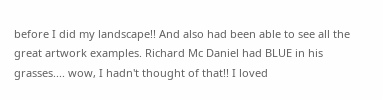before I did my landscape!! And also had been able to see all the great artwork examples. Richard Mc Daniel had BLUE in his grasses.... wow, I hadn't thought of that!! I loved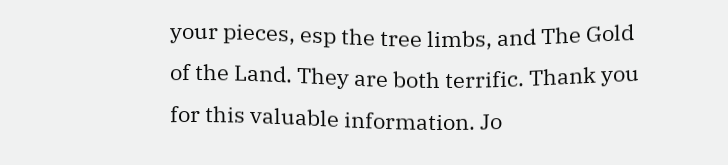your pieces, esp the tree limbs, and The Gold of the Land. They are both terrific. Thank you for this valuable information. Jo